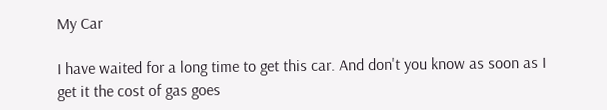My Car

I have waited for a long time to get this car. And don't you know as soon as I get it the cost of gas goes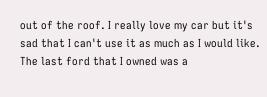out of the roof. I really love my car but it's sad that I can't use it as much as I would like. The last ford that I owned was a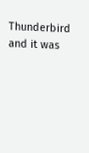Thunderbird and it was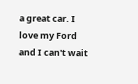a great car. I love my Ford and I can't wait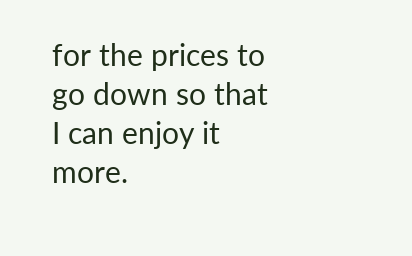for the prices to go down so that I can enjoy it more.